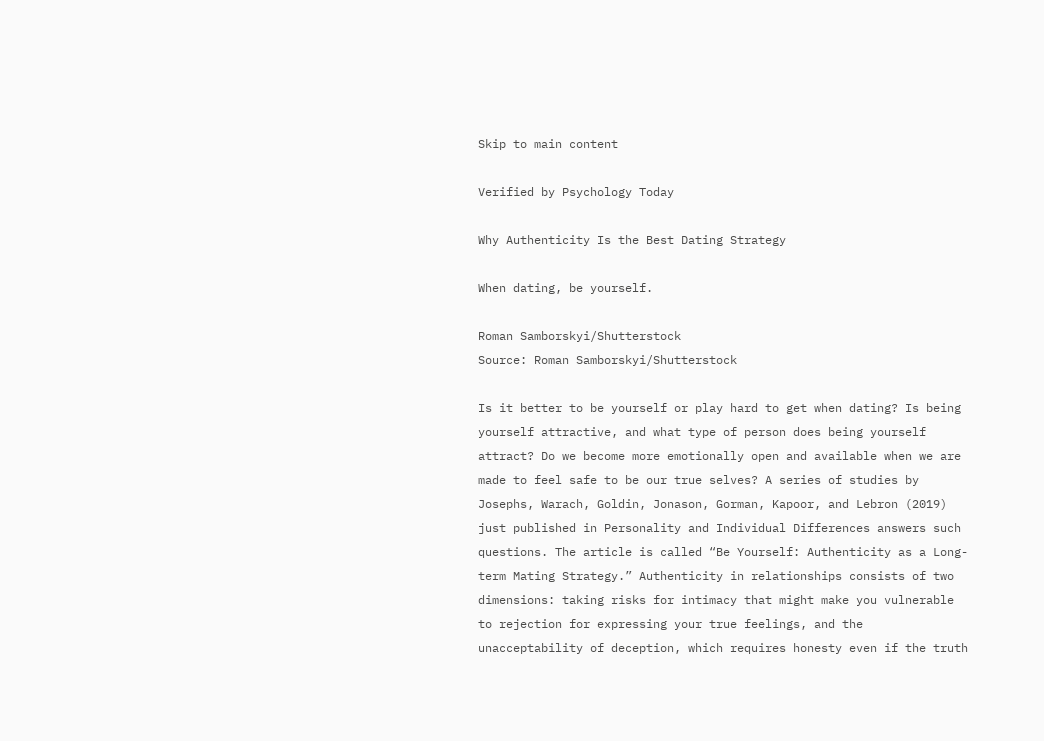Skip to main content

Verified by Psychology Today

Why Authenticity Is the Best Dating Strategy

When dating, be yourself.

Roman Samborskyi/Shutterstock
Source: Roman Samborskyi/Shutterstock

Is it better to be yourself or play hard to get when dating? Is being yourself attractive, and what type of person does being yourself attract? Do we become more emotionally open and available when we are made to feel safe to be our true selves? A series of studies by Josephs, Warach, Goldin, Jonason, Gorman, Kapoor, and Lebron (2019) just published in Personality and Individual Differences answers such questions. The article is called “Be Yourself: Authenticity as a Long-term Mating Strategy.” Authenticity in relationships consists of two dimensions: taking risks for intimacy that might make you vulnerable to rejection for expressing your true feelings, and the unacceptability of deception, which requires honesty even if the truth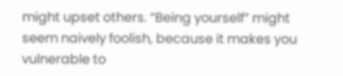might upset others. “Being yourself” might seem naively foolish, because it makes you vulnerable to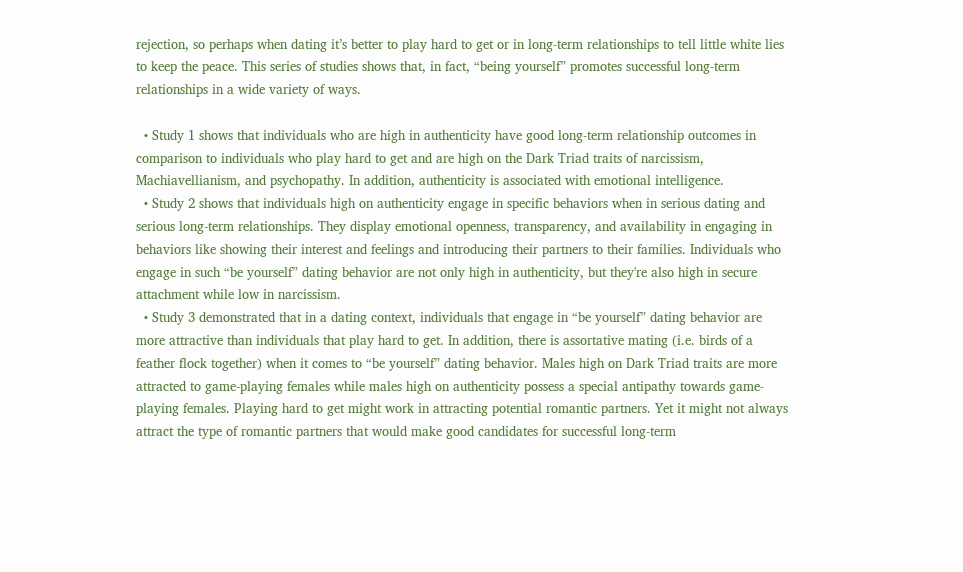rejection, so perhaps when dating it’s better to play hard to get or in long-term relationships to tell little white lies to keep the peace. This series of studies shows that, in fact, “being yourself” promotes successful long-term relationships in a wide variety of ways.

  • Study 1 shows that individuals who are high in authenticity have good long-term relationship outcomes in comparison to individuals who play hard to get and are high on the Dark Triad traits of narcissism, Machiavellianism, and psychopathy. In addition, authenticity is associated with emotional intelligence.
  • Study 2 shows that individuals high on authenticity engage in specific behaviors when in serious dating and serious long-term relationships. They display emotional openness, transparency, and availability in engaging in behaviors like showing their interest and feelings and introducing their partners to their families. Individuals who engage in such “be yourself” dating behavior are not only high in authenticity, but they're also high in secure attachment while low in narcissism.
  • Study 3 demonstrated that in a dating context, individuals that engage in “be yourself” dating behavior are more attractive than individuals that play hard to get. In addition, there is assortative mating (i.e. birds of a feather flock together) when it comes to “be yourself” dating behavior. Males high on Dark Triad traits are more attracted to game-playing females while males high on authenticity possess a special antipathy towards game-playing females. Playing hard to get might work in attracting potential romantic partners. Yet it might not always attract the type of romantic partners that would make good candidates for successful long-term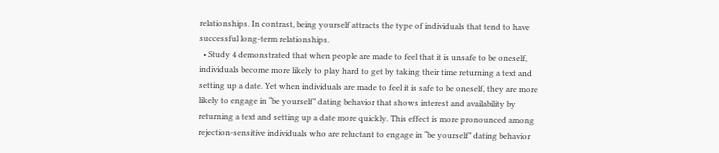relationships. In contrast, being yourself attracts the type of individuals that tend to have successful long-term relationships.
  • Study 4 demonstrated that when people are made to feel that it is unsafe to be oneself, individuals become more likely to play hard to get by taking their time returning a text and setting up a date. Yet when individuals are made to feel it is safe to be oneself, they are more likely to engage in “be yourself” dating behavior that shows interest and availability by returning a text and setting up a date more quickly. This effect is more pronounced among rejection-sensitive individuals who are reluctant to engage in “be yourself” dating behavior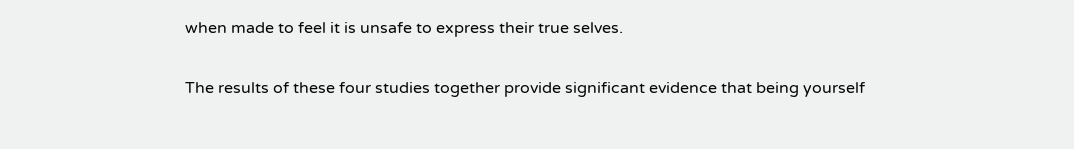when made to feel it is unsafe to express their true selves.

The results of these four studies together provide significant evidence that being yourself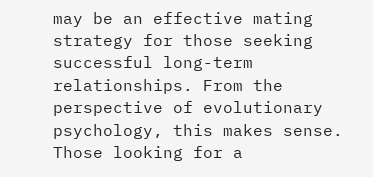may be an effective mating strategy for those seeking successful long-term relationships. From the perspective of evolutionary psychology, this makes sense. Those looking for a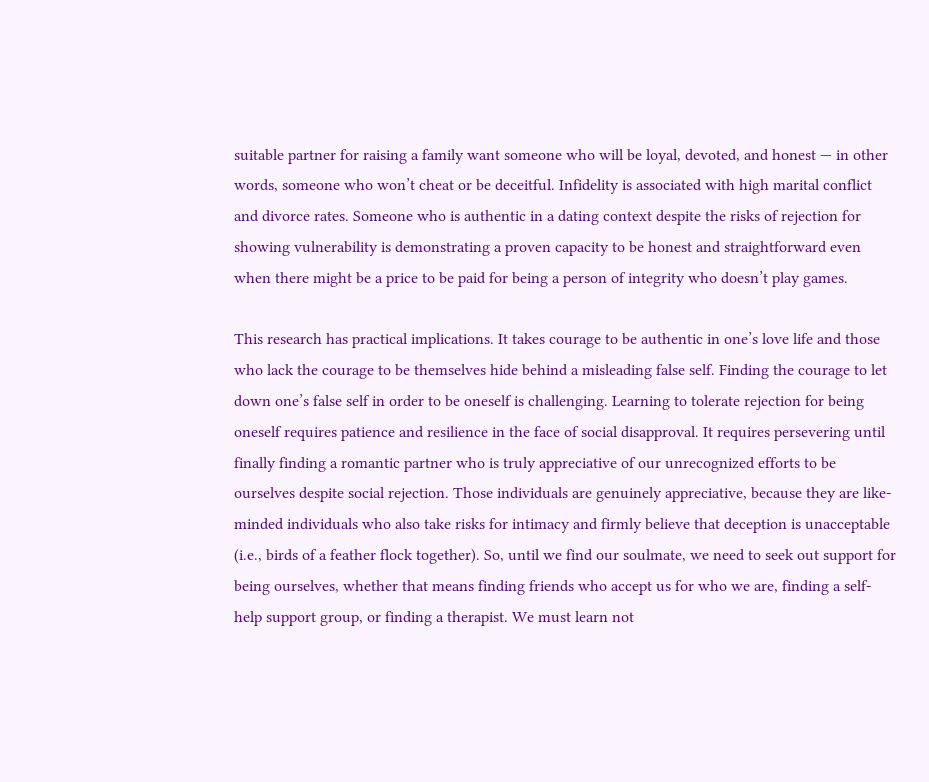suitable partner for raising a family want someone who will be loyal, devoted, and honest — in other words, someone who won’t cheat or be deceitful. Infidelity is associated with high marital conflict and divorce rates. Someone who is authentic in a dating context despite the risks of rejection for showing vulnerability is demonstrating a proven capacity to be honest and straightforward even when there might be a price to be paid for being a person of integrity who doesn’t play games.

This research has practical implications. It takes courage to be authentic in one’s love life and those who lack the courage to be themselves hide behind a misleading false self. Finding the courage to let down one’s false self in order to be oneself is challenging. Learning to tolerate rejection for being oneself requires patience and resilience in the face of social disapproval. It requires persevering until finally finding a romantic partner who is truly appreciative of our unrecognized efforts to be ourselves despite social rejection. Those individuals are genuinely appreciative, because they are like-minded individuals who also take risks for intimacy and firmly believe that deception is unacceptable (i.e., birds of a feather flock together). So, until we find our soulmate, we need to seek out support for being ourselves, whether that means finding friends who accept us for who we are, finding a self-help support group, or finding a therapist. We must learn not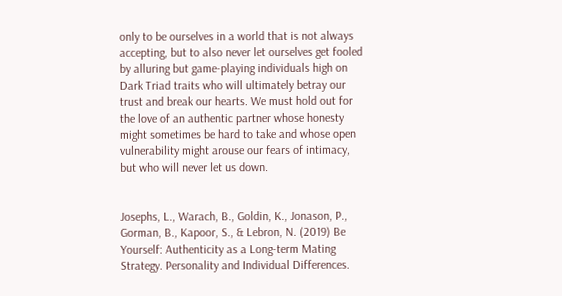only to be ourselves in a world that is not always accepting, but to also never let ourselves get fooled by alluring but game-playing individuals high on Dark Triad traits who will ultimately betray our trust and break our hearts. We must hold out for the love of an authentic partner whose honesty might sometimes be hard to take and whose open vulnerability might arouse our fears of intimacy, but who will never let us down.


Josephs, L., Warach, B., Goldin, K., Jonason, P., Gorman, B., Kapoor, S., & Lebron, N. (2019) Be Yourself: Authenticity as a Long-term Mating Strategy. Personality and Individual Differences.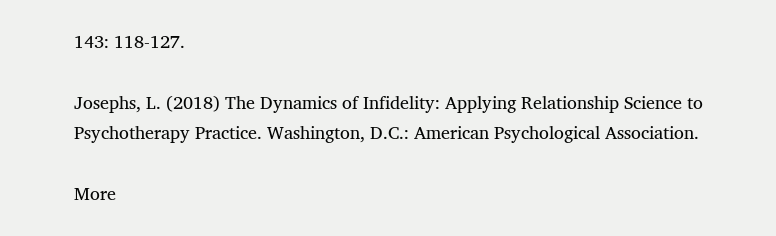143: 118-127.

Josephs, L. (2018) The Dynamics of Infidelity: Applying Relationship Science to Psychotherapy Practice. Washington, D.C.: American Psychological Association.

More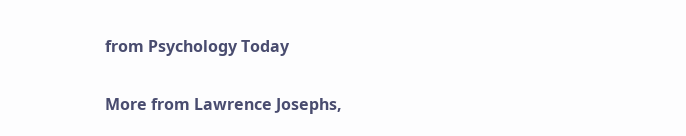from Psychology Today

More from Lawrence Josephs,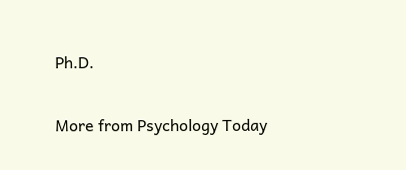Ph.D.

More from Psychology Today